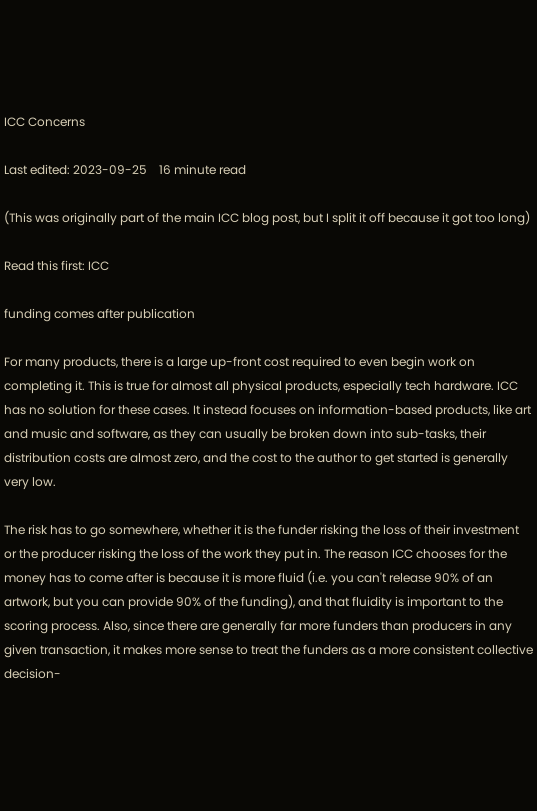ICC Concerns

Last edited: 2023-09-25    16 minute read

(This was originally part of the main ICC blog post, but I split it off because it got too long)

Read this first: ICC

funding comes after publication

For many products, there is a large up-front cost required to even begin work on completing it. This is true for almost all physical products, especially tech hardware. ICC has no solution for these cases. It instead focuses on information-based products, like art and music and software, as they can usually be broken down into sub-tasks, their distribution costs are almost zero, and the cost to the author to get started is generally very low.

The risk has to go somewhere, whether it is the funder risking the loss of their investment or the producer risking the loss of the work they put in. The reason ICC chooses for the money has to come after is because it is more fluid (i.e. you can't release 90% of an artwork, but you can provide 90% of the funding), and that fluidity is important to the scoring process. Also, since there are generally far more funders than producers in any given transaction, it makes more sense to treat the funders as a more consistent collective decision-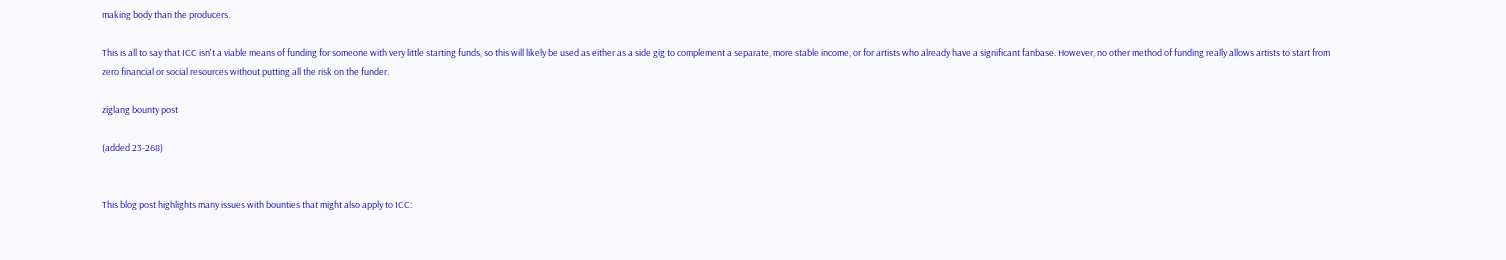making body than the producers.

This is all to say that ICC isn't a viable means of funding for someone with very little starting funds, so this will likely be used as either as a side gig to complement a separate, more stable income, or for artists who already have a significant fanbase. However, no other method of funding really allows artists to start from zero financial or social resources without putting all the risk on the funder.

ziglang bounty post

(added 23-268)


This blog post highlights many issues with bounties that might also apply to ICC: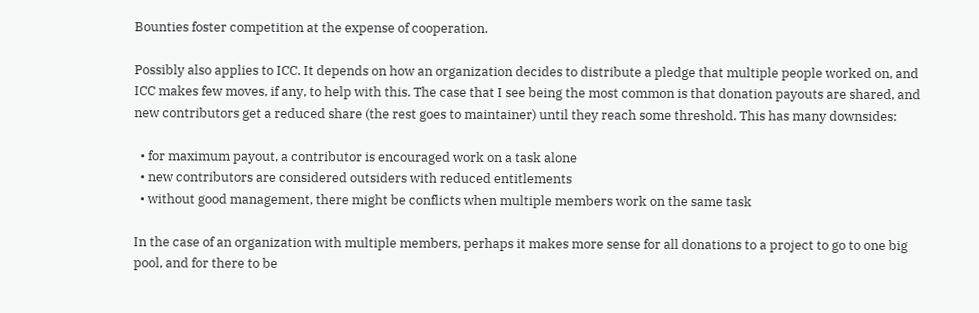Bounties foster competition at the expense of cooperation.

Possibly also applies to ICC. It depends on how an organization decides to distribute a pledge that multiple people worked on, and ICC makes few moves, if any, to help with this. The case that I see being the most common is that donation payouts are shared, and new contributors get a reduced share (the rest goes to maintainer) until they reach some threshold. This has many downsides:

  • for maximum payout, a contributor is encouraged work on a task alone
  • new contributors are considered outsiders with reduced entitlements
  • without good management, there might be conflicts when multiple members work on the same task

In the case of an organization with multiple members, perhaps it makes more sense for all donations to a project to go to one big pool, and for there to be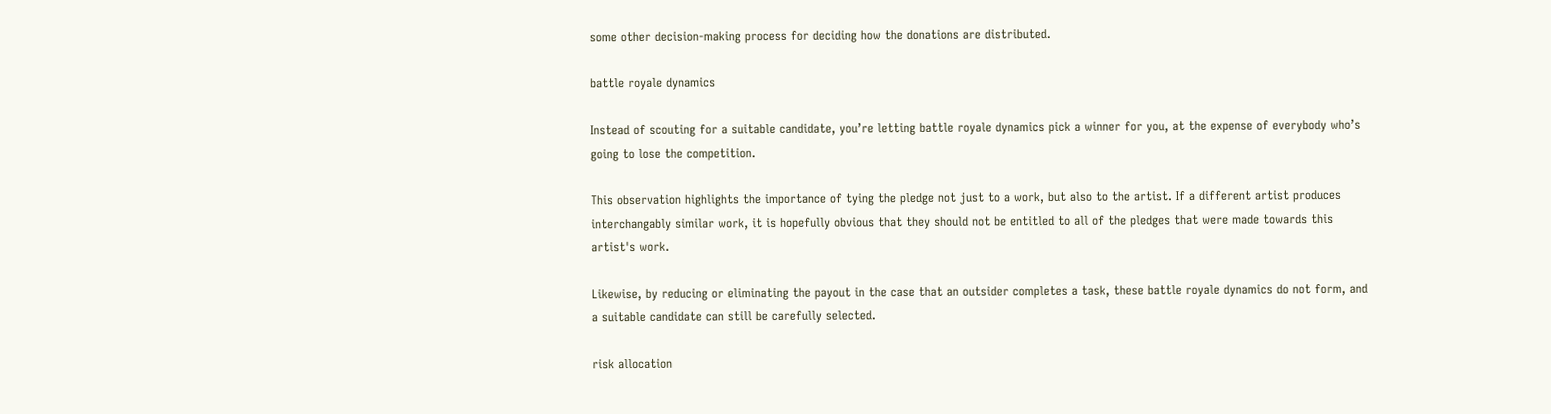some other decision-making process for deciding how the donations are distributed.

battle royale dynamics

Instead of scouting for a suitable candidate, you’re letting battle royale dynamics pick a winner for you, at the expense of everybody who’s going to lose the competition.

This observation highlights the importance of tying the pledge not just to a work, but also to the artist. If a different artist produces interchangably similar work, it is hopefully obvious that they should not be entitled to all of the pledges that were made towards this artist's work.

Likewise, by reducing or eliminating the payout in the case that an outsider completes a task, these battle royale dynamics do not form, and a suitable candidate can still be carefully selected.

risk allocation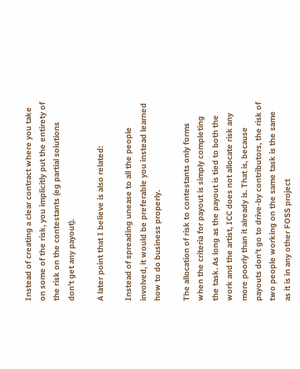Instead of creating a clear contract where you take on some of the risk, you implicitly put the entirety of the risk on the contestants (eg partial solutions don’t get any payout).

A later point that I believe is also related:

Instead of spreading unease to all the people involved, it would be preferable you instead learned how to do business properly.

The allocation of risk to contestants only forms when the criteria for payout is simply completing the task. As long as the payout is tied to both the work and the artist, ICC does not allocate risk any more poorly than it already is. That is, because payouts don't go to drive-by contributors, the risk of two people working on the same task is the same as it is in any other FOSS project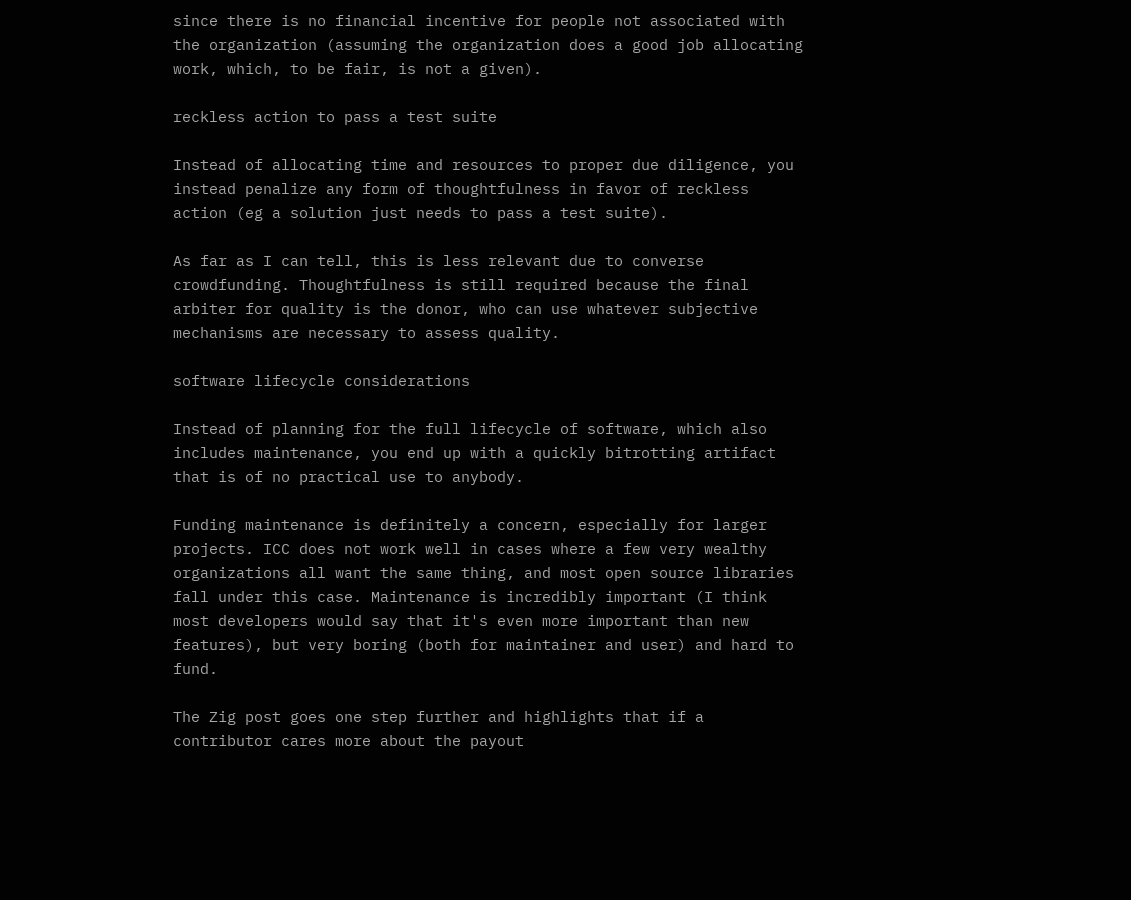since there is no financial incentive for people not associated with the organization (assuming the organization does a good job allocating work, which, to be fair, is not a given).

reckless action to pass a test suite

Instead of allocating time and resources to proper due diligence, you instead penalize any form of thoughtfulness in favor of reckless action (eg a solution just needs to pass a test suite).

As far as I can tell, this is less relevant due to converse crowdfunding. Thoughtfulness is still required because the final arbiter for quality is the donor, who can use whatever subjective mechanisms are necessary to assess quality.

software lifecycle considerations

Instead of planning for the full lifecycle of software, which also includes maintenance, you end up with a quickly bitrotting artifact that is of no practical use to anybody.

Funding maintenance is definitely a concern, especially for larger projects. ICC does not work well in cases where a few very wealthy organizations all want the same thing, and most open source libraries fall under this case. Maintenance is incredibly important (I think most developers would say that it's even more important than new features), but very boring (both for maintainer and user) and hard to fund.

The Zig post goes one step further and highlights that if a contributor cares more about the payout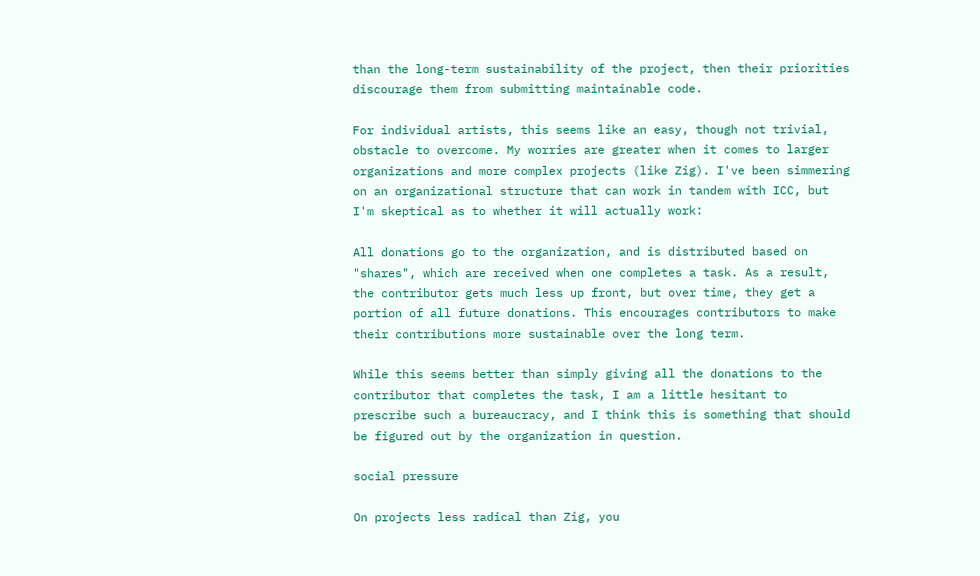than the long-term sustainability of the project, then their priorities discourage them from submitting maintainable code.

For individual artists, this seems like an easy, though not trivial, obstacle to overcome. My worries are greater when it comes to larger organizations and more complex projects (like Zig). I've been simmering on an organizational structure that can work in tandem with ICC, but I'm skeptical as to whether it will actually work:

All donations go to the organization, and is distributed based on "shares", which are received when one completes a task. As a result, the contributor gets much less up front, but over time, they get a portion of all future donations. This encourages contributors to make their contributions more sustainable over the long term.

While this seems better than simply giving all the donations to the contributor that completes the task, I am a little hesitant to prescribe such a bureaucracy, and I think this is something that should be figured out by the organization in question.

social pressure

On projects less radical than Zig, you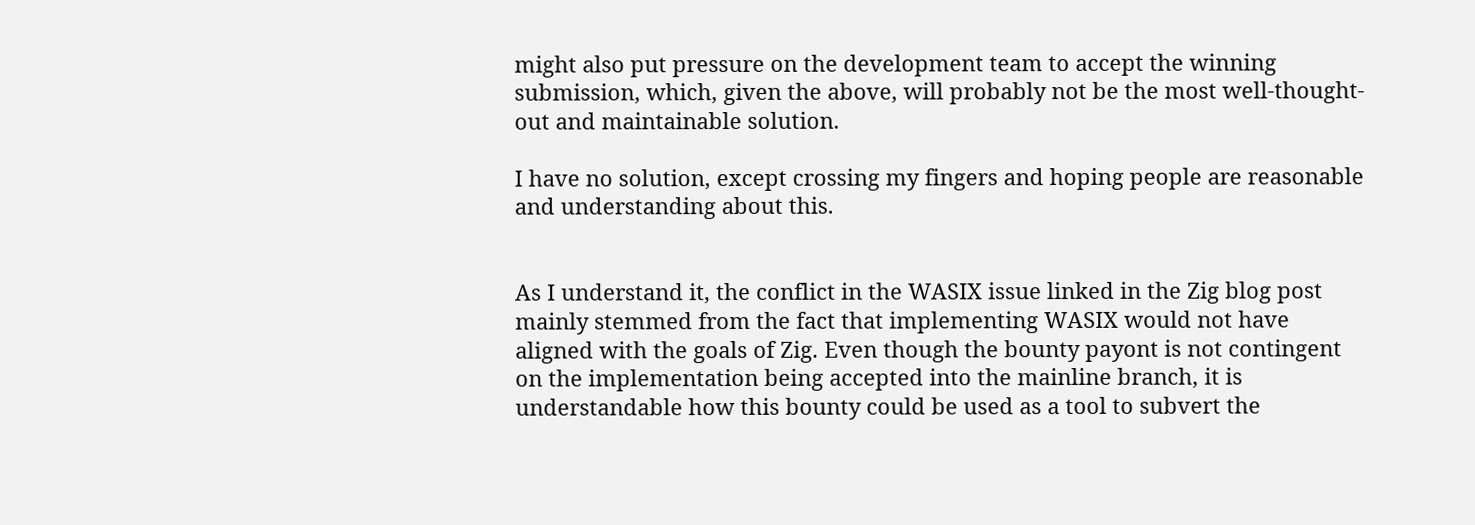might also put pressure on the development team to accept the winning submission, which, given the above, will probably not be the most well-thought-out and maintainable solution.

I have no solution, except crossing my fingers and hoping people are reasonable and understanding about this.


As I understand it, the conflict in the WASIX issue linked in the Zig blog post mainly stemmed from the fact that implementing WASIX would not have aligned with the goals of Zig. Even though the bounty payont is not contingent on the implementation being accepted into the mainline branch, it is understandable how this bounty could be used as a tool to subvert the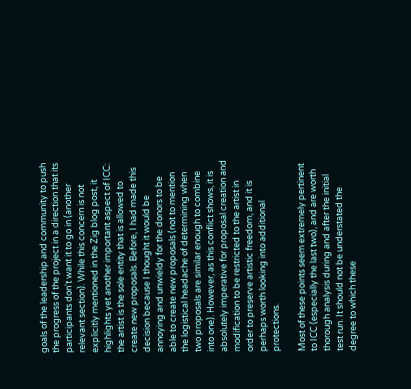goals of the leadership and community to push the progress of the project in a direction that its participants don't want it to go in (another relevant section). While this concern is not explicitly mentioned in the Zig blog post, it highlights yet another important aspect of ICC: the artist is the sole entity that is allowed to create new proposals. Before, I had made this decision because I thought it would be annoying and unwieldy for the donors to be able to create new proposals (not to mention the logistical headache of determining when two proposals are similar enough to combine into one). However, as this conflict shows, it is absolutely imperative for proposal creation and modification to be restricted to the artist in order to preserve artistic freedom, and it is perhaps worth looking into additional protections.

Most of these points seem extremely pertinent to ICC (especially the last two), and are worth thorough analysis during and after the initial test run. It should not be understated the degree to which these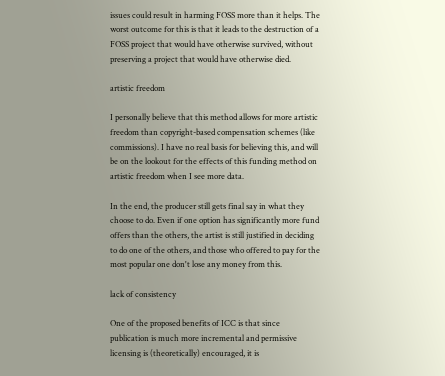issues could result in harming FOSS more than it helps. The worst outcome for this is that it leads to the destruction of a FOSS project that would have otherwise survived, without preserving a project that would have otherwise died.

artistic freedom

I personally believe that this method allows for more artistic freedom than copyright-based compensation schemes (like commissions). I have no real basis for believing this, and will be on the lookout for the effects of this funding method on artistic freedom when I see more data.

In the end, the producer still gets final say in what they choose to do. Even if one option has significantly more fund offers than the others, the artist is still justified in deciding to do one of the others, and those who offered to pay for the most popular one don't lose any money from this.

lack of consistency

One of the proposed benefits of ICC is that since publication is much more incremental and permissive licensing is (theoretically) encouraged, it is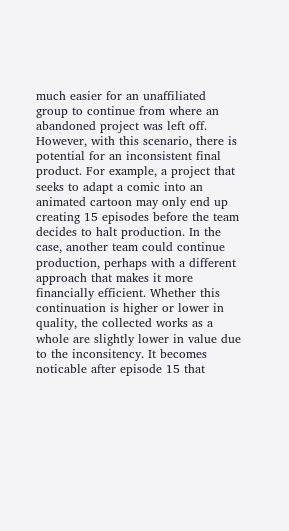much easier for an unaffiliated group to continue from where an abandoned project was left off. However, with this scenario, there is potential for an inconsistent final product. For example, a project that seeks to adapt a comic into an animated cartoon may only end up creating 15 episodes before the team decides to halt production. In the case, another team could continue production, perhaps with a different approach that makes it more financially efficient. Whether this continuation is higher or lower in quality, the collected works as a whole are slightly lower in value due to the inconsitency. It becomes noticable after episode 15 that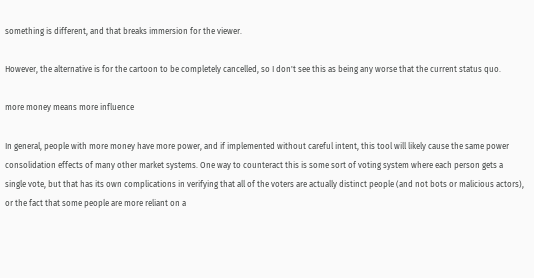something is different, and that breaks immersion for the viewer.

However, the alternative is for the cartoon to be completely cancelled, so I don't see this as being any worse that the current status quo.

more money means more influence

In general, people with more money have more power, and if implemented without careful intent, this tool will likely cause the same power consolidation effects of many other market systems. One way to counteract this is some sort of voting system where each person gets a single vote, but that has its own complications in verifying that all of the voters are actually distinct people (and not bots or malicious actors), or the fact that some people are more reliant on a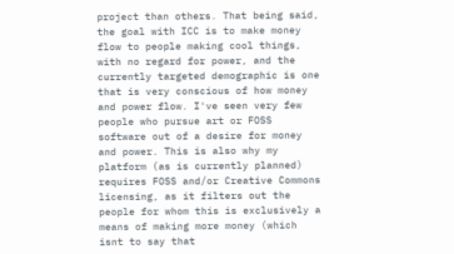project than others. That being said, the goal with ICC is to make money flow to people making cool things, with no regard for power, and the currently targeted demographic is one that is very conscious of how money and power flow. I've seen very few people who pursue art or FOSS software out of a desire for money and power. This is also why my platform (as is currently planned) requires FOSS and/or Creative Commons licensing, as it filters out the people for whom this is exclusively a means of making more money (which isnt to say that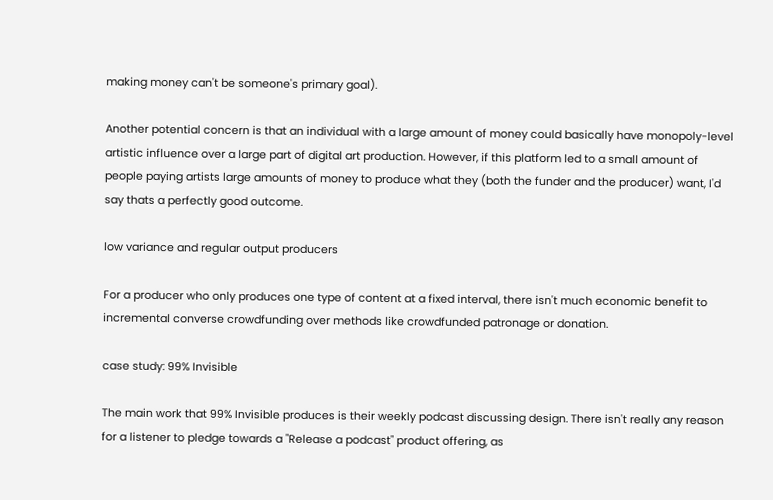making money can't be someone's primary goal).

Another potential concern is that an individual with a large amount of money could basically have monopoly-level artistic influence over a large part of digital art production. However, if this platform led to a small amount of people paying artists large amounts of money to produce what they (both the funder and the producer) want, I'd say thats a perfectly good outcome.

low variance and regular output producers

For a producer who only produces one type of content at a fixed interval, there isn't much economic benefit to incremental converse crowdfunding over methods like crowdfunded patronage or donation.

case study: 99% Invisible

The main work that 99% Invisible produces is their weekly podcast discussing design. There isn't really any reason for a listener to pledge towards a "Release a podcast" product offering, as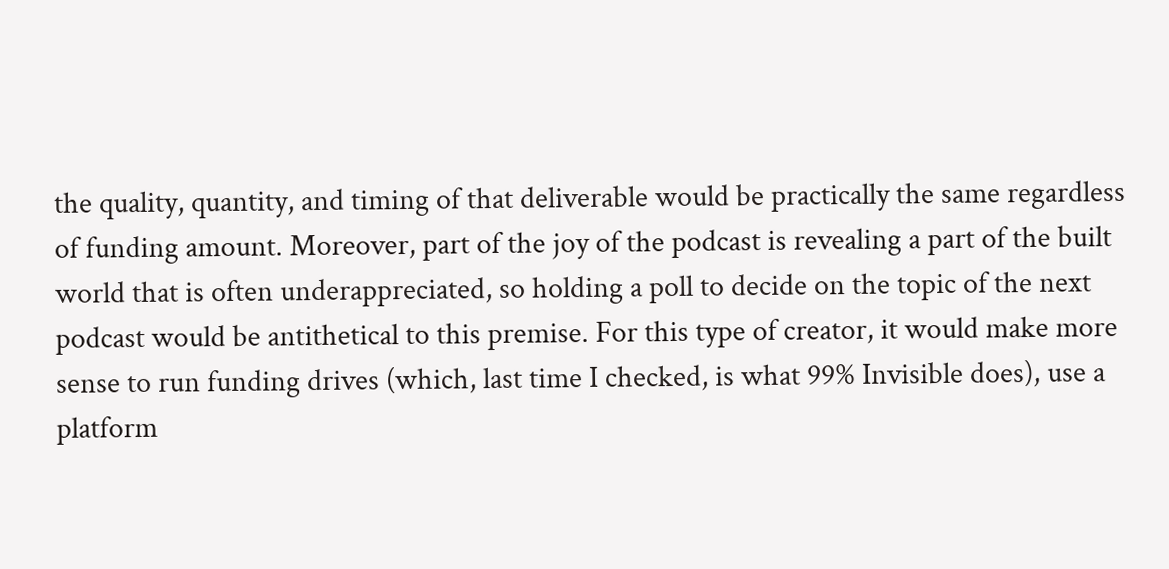the quality, quantity, and timing of that deliverable would be practically the same regardless of funding amount. Moreover, part of the joy of the podcast is revealing a part of the built world that is often underappreciated, so holding a poll to decide on the topic of the next podcast would be antithetical to this premise. For this type of creator, it would make more sense to run funding drives (which, last time I checked, is what 99% Invisible does), use a platform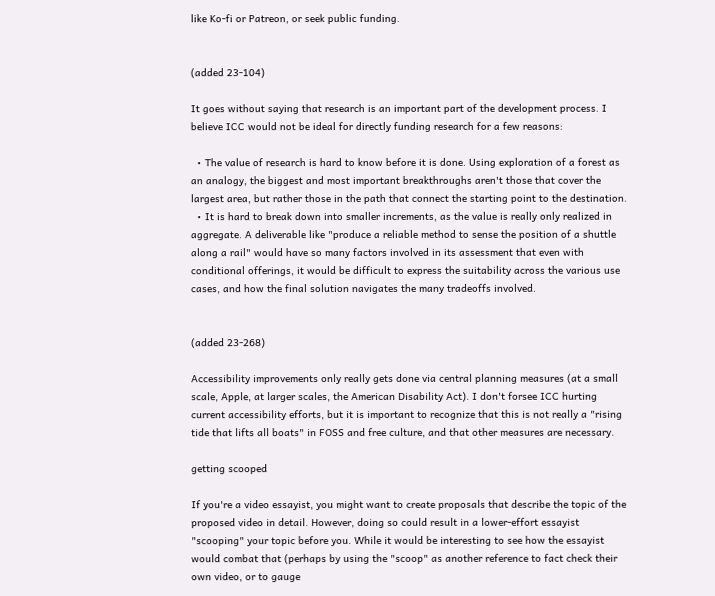like Ko-fi or Patreon, or seek public funding.


(added 23-104)

It goes without saying that research is an important part of the development process. I believe ICC would not be ideal for directly funding research for a few reasons:

  • The value of research is hard to know before it is done. Using exploration of a forest as an analogy, the biggest and most important breakthroughs aren't those that cover the largest area, but rather those in the path that connect the starting point to the destination.
  • It is hard to break down into smaller increments, as the value is really only realized in aggregate. A deliverable like "produce a reliable method to sense the position of a shuttle along a rail" would have so many factors involved in its assessment that even with conditional offerings, it would be difficult to express the suitability across the various use cases, and how the final solution navigates the many tradeoffs involved.


(added 23-268)

Accessibility improvements only really gets done via central planning measures (at a small scale, Apple, at larger scales, the American Disability Act). I don't forsee ICC hurting current accessibility efforts, but it is important to recognize that this is not really a "rising tide that lifts all boats" in FOSS and free culture, and that other measures are necessary.

getting scooped

If you're a video essayist, you might want to create proposals that describe the topic of the proposed video in detail. However, doing so could result in a lower-effort essayist "scooping" your topic before you. While it would be interesting to see how the essayist would combat that (perhaps by using the "scoop" as another reference to fact check their own video, or to gauge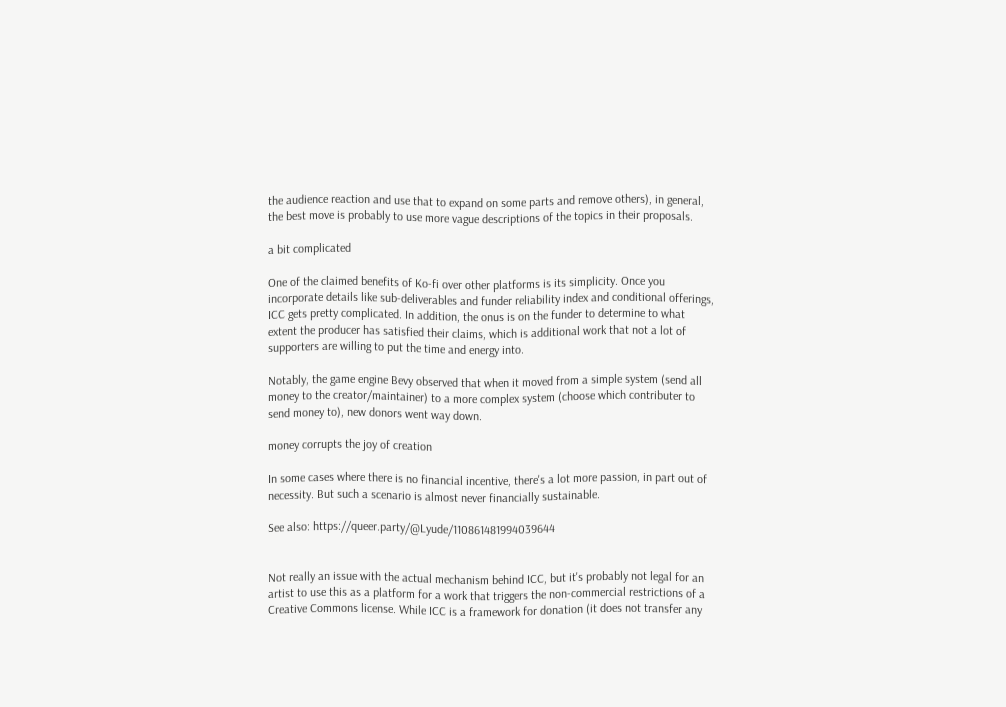the audience reaction and use that to expand on some parts and remove others), in general, the best move is probably to use more vague descriptions of the topics in their proposals.

a bit complicated

One of the claimed benefits of Ko-fi over other platforms is its simplicity. Once you incorporate details like sub-deliverables and funder reliability index and conditional offerings, ICC gets pretty complicated. In addition, the onus is on the funder to determine to what extent the producer has satisfied their claims, which is additional work that not a lot of supporters are willing to put the time and energy into.

Notably, the game engine Bevy observed that when it moved from a simple system (send all money to the creator/maintainer) to a more complex system (choose which contributer to send money to), new donors went way down.

money corrupts the joy of creation

In some cases where there is no financial incentive, there's a lot more passion, in part out of necessity. But such a scenario is almost never financially sustainable.

See also: https://queer.party/@Lyude/110861481994039644


Not really an issue with the actual mechanism behind ICC, but it's probably not legal for an artist to use this as a platform for a work that triggers the non-commercial restrictions of a Creative Commons license. While ICC is a framework for donation (it does not transfer any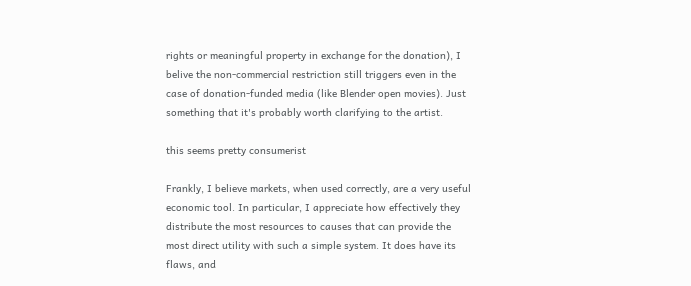rights or meaningful property in exchange for the donation), I belive the non-commercial restriction still triggers even in the case of donation-funded media (like Blender open movies). Just something that it's probably worth clarifying to the artist.

this seems pretty consumerist

Frankly, I believe markets, when used correctly, are a very useful economic tool. In particular, I appreciate how effectively they distribute the most resources to causes that can provide the most direct utility with such a simple system. It does have its flaws, and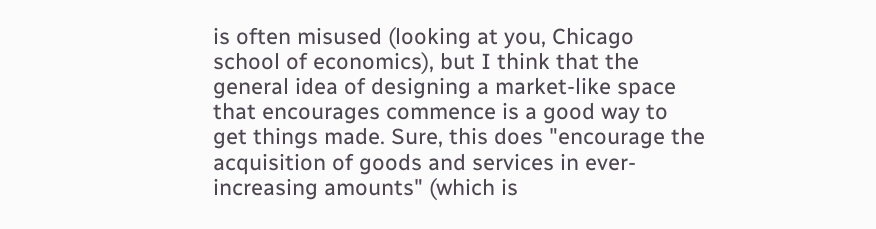is often misused (looking at you, Chicago school of economics), but I think that the general idea of designing a market-like space that encourages commence is a good way to get things made. Sure, this does "encourage the acquisition of goods and services in ever-increasing amounts" (which is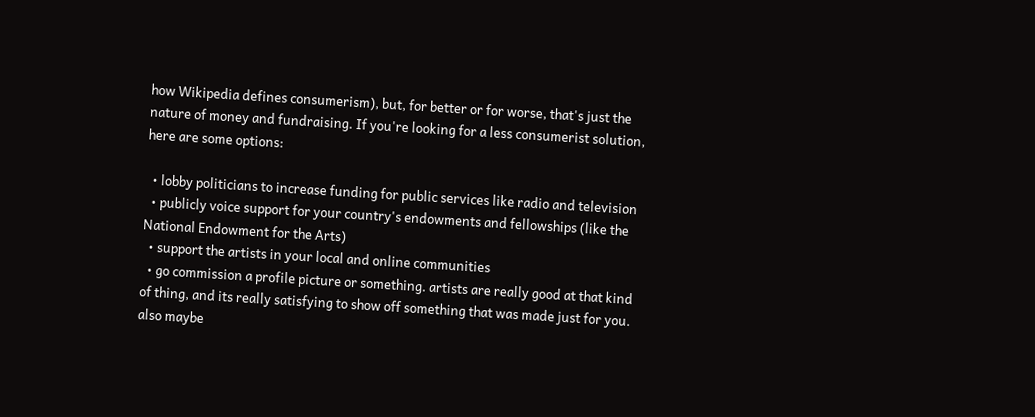how Wikipedia defines consumerism), but, for better or for worse, that's just the nature of money and fundraising. If you're looking for a less consumerist solution, here are some options:

  • lobby politicians to increase funding for public services like radio and television
  • publicly voice support for your country's endowments and fellowships (like the National Endowment for the Arts)
  • support the artists in your local and online communities
  • go commission a profile picture or something. artists are really good at that kind of thing, and its really satisfying to show off something that was made just for you. also maybe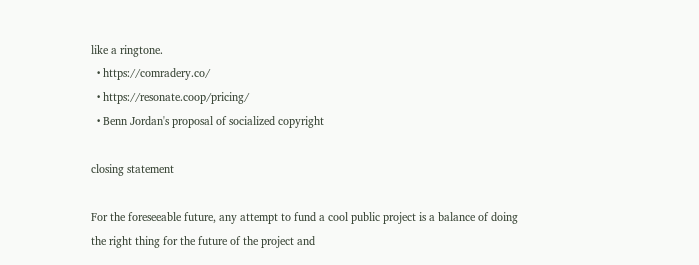like a ringtone.
  • https://comradery.co/
  • https://resonate.coop/pricing/
  • Benn Jordan's proposal of socialized copyright

closing statement

For the foreseeable future, any attempt to fund a cool public project is a balance of doing the right thing for the future of the project and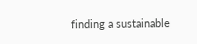finding a sustainable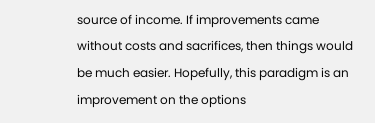source of income. If improvements came without costs and sacrifices, then things would be much easier. Hopefully, this paradigm is an improvement on the options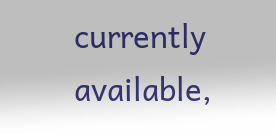currently available,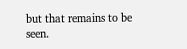but that remains to be seen.